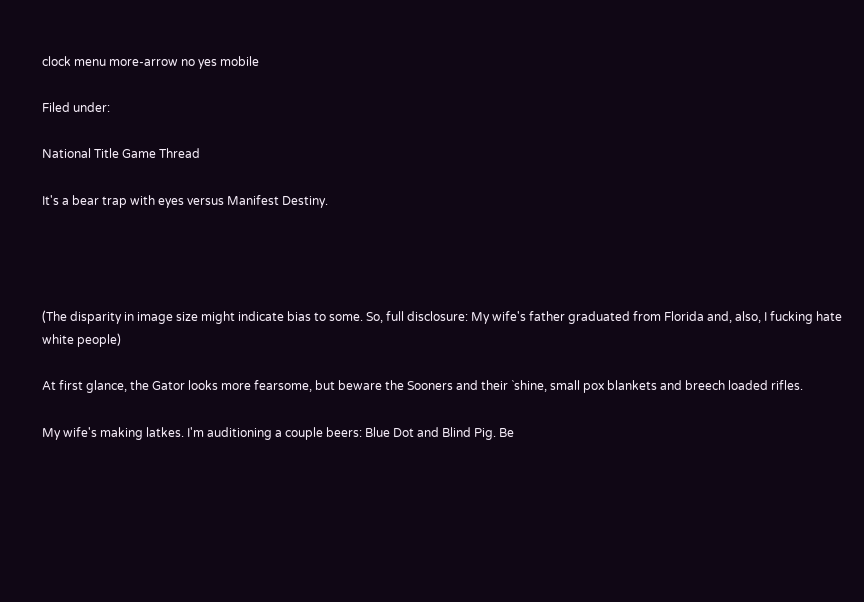clock menu more-arrow no yes mobile

Filed under:

National Title Game Thread

It's a bear trap with eyes versus Manifest Destiny.




(The disparity in image size might indicate bias to some. So, full disclosure: My wife's father graduated from Florida and, also, I fucking hate white people)

At first glance, the Gator looks more fearsome, but beware the Sooners and their `shine, small pox blankets and breech loaded rifles.

My wife's making latkes. I'm auditioning a couple beers: Blue Dot and Blind Pig. Be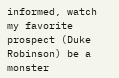informed, watch my favorite prospect (Duke Robinson) be a monster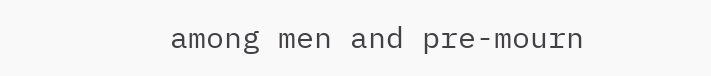among men and pre-mourn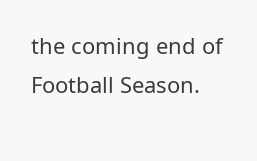the coming end of Football Season.